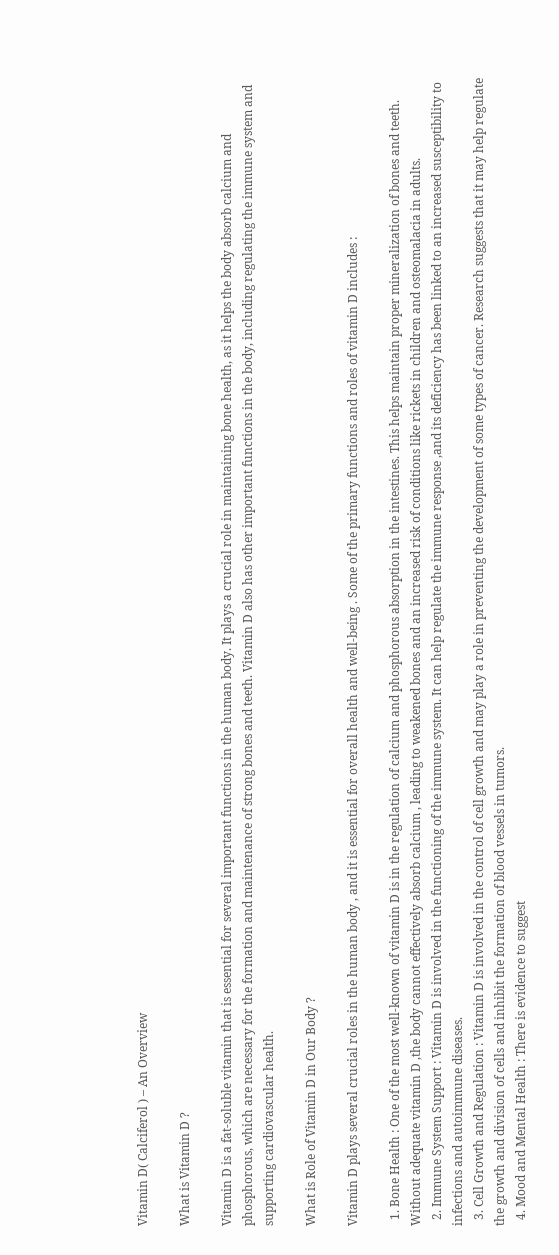Vitamin D( Calciferol ) – An Overview

What is Vitamin D ?

Vitamin D is a fat-soluble vitamin that is essential for several important functions in the human body. It plays a crucial role in maintaining bone health, as it helps the body absorb calcium and phosphorous, which are necessary for the formation and maintenance of strong bones and teeth. Vitamin D also has other important functions in the body, including regulating the immune system and supporting cardiovascular health.

What is Role of Vitamin D in Our Body ?

Vitamin D plays several crucial roles in the human body , and it is essential for overall health and well-being . Some of the primary functions and roles of vitamin D includes :

  1. Bone Health : One of the most well-known of vitamin D is in the regulation of calcium and phosphorous absorption in the intestines. This helps maintain proper mineralization of bones and teeth. Without adequate vitamin D ,the body cannot effectively absorb calcium , leading to weakened bones and an increased risk of conditions like rickets in children and osteomalacia in adults.
  2. Immune System Support : Vitamin D is involved in the functioning of the immune system. It can help regulate the immune response ,and its deficiency has been linked to an increased susceptibility to infections and autoimmune diseases.
  3. Cell Growth and Regulation : Vitamin D is involved in the control of cell growth and may play a role in preventing the development of some types of cancer. Research suggests that it may help regulate the growth and division of cells and inhibit the formation of blood vessels in tumors.
  4. Mood and Mental Health : There is evidence to suggest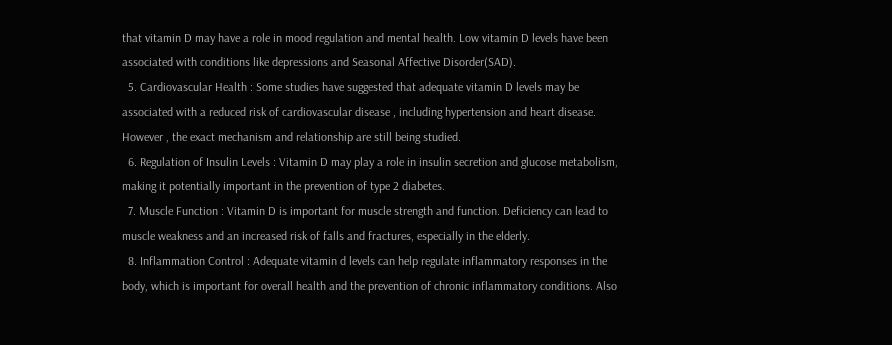that vitamin D may have a role in mood regulation and mental health. Low vitamin D levels have been associated with conditions like depressions and Seasonal Affective Disorder(SAD).
  5. Cardiovascular Health : Some studies have suggested that adequate vitamin D levels may be associated with a reduced risk of cardiovascular disease , including hypertension and heart disease. However , the exact mechanism and relationship are still being studied.
  6. Regulation of Insulin Levels : Vitamin D may play a role in insulin secretion and glucose metabolism, making it potentially important in the prevention of type 2 diabetes.
  7. Muscle Function : Vitamin D is important for muscle strength and function. Deficiency can lead to muscle weakness and an increased risk of falls and fractures, especially in the elderly.
  8. Inflammation Control : Adequate vitamin d levels can help regulate inflammatory responses in the body, which is important for overall health and the prevention of chronic inflammatory conditions. Also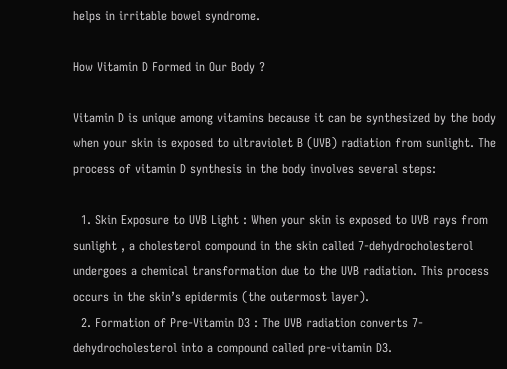helps in irritable bowel syndrome.

How Vitamin D Formed in Our Body ?

Vitamin D is unique among vitamins because it can be synthesized by the body when your skin is exposed to ultraviolet B (UVB) radiation from sunlight. The process of vitamin D synthesis in the body involves several steps:

  1. Skin Exposure to UVB Light : When your skin is exposed to UVB rays from sunlight , a cholesterol compound in the skin called 7-dehydrocholesterol undergoes a chemical transformation due to the UVB radiation. This process occurs in the skin’s epidermis (the outermost layer).
  2. Formation of Pre-Vitamin D3 : The UVB radiation converts 7-dehydrocholesterol into a compound called pre-vitamin D3.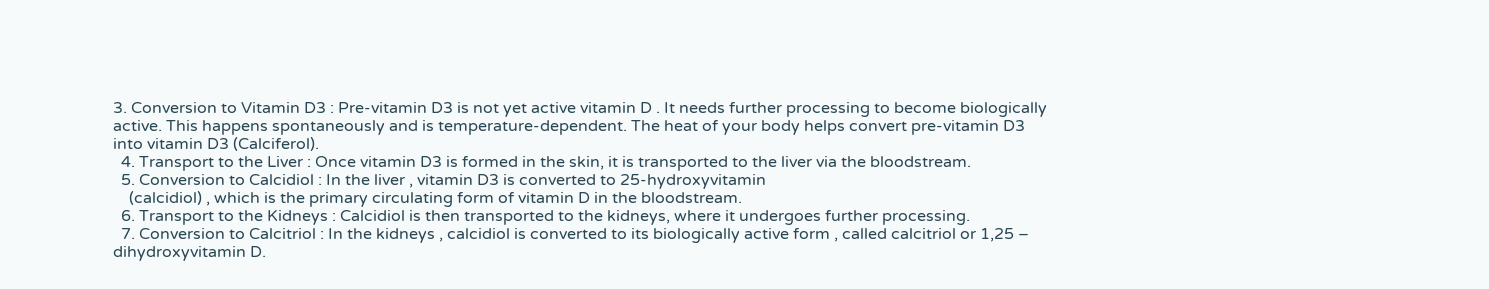3. Conversion to Vitamin D3 : Pre-vitamin D3 is not yet active vitamin D . It needs further processing to become biologically active. This happens spontaneously and is temperature-dependent. The heat of your body helps convert pre-vitamin D3 into vitamin D3 (Calciferol).
  4. Transport to the Liver : Once vitamin D3 is formed in the skin, it is transported to the liver via the bloodstream.
  5. Conversion to Calcidiol : In the liver , vitamin D3 is converted to 25-hydroxyvitamin
    (calcidiol) , which is the primary circulating form of vitamin D in the bloodstream.
  6. Transport to the Kidneys : Calcidiol is then transported to the kidneys, where it undergoes further processing.
  7. Conversion to Calcitriol : In the kidneys , calcidiol is converted to its biologically active form , called calcitriol or 1,25 – dihydroxyvitamin D.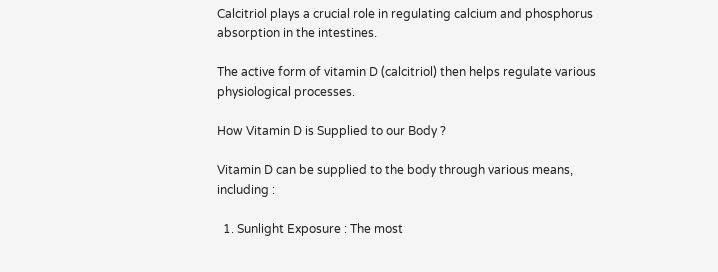Calcitriol plays a crucial role in regulating calcium and phosphorus absorption in the intestines.

The active form of vitamin D (calcitriol) then helps regulate various physiological processes.

How Vitamin D is Supplied to our Body ?

Vitamin D can be supplied to the body through various means, including :

  1. Sunlight Exposure : The most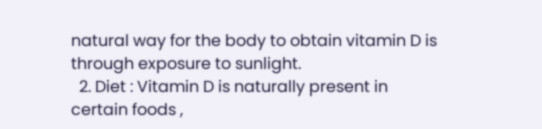natural way for the body to obtain vitamin D is through exposure to sunlight.
  2. Diet : Vitamin D is naturally present in certain foods ,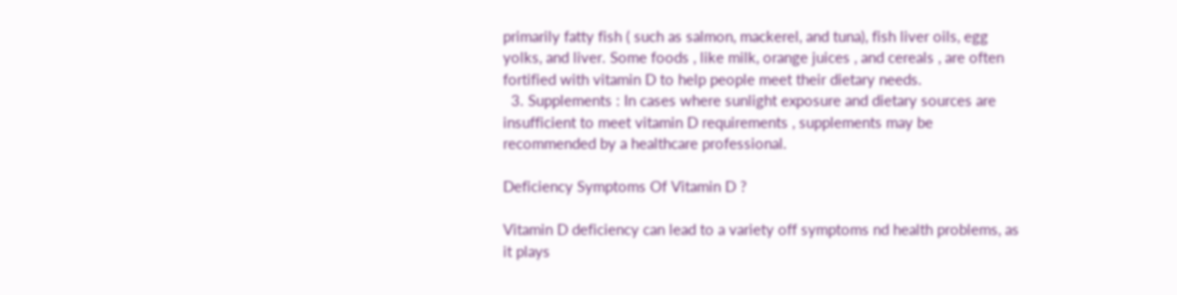primarily fatty fish ( such as salmon, mackerel, and tuna), fish liver oils, egg yolks, and liver. Some foods , like milk, orange juices , and cereals , are often fortified with vitamin D to help people meet their dietary needs.
  3. Supplements : In cases where sunlight exposure and dietary sources are insufficient to meet vitamin D requirements , supplements may be recommended by a healthcare professional.

Deficiency Symptoms Of Vitamin D ?

Vitamin D deficiency can lead to a variety off symptoms nd health problems, as it plays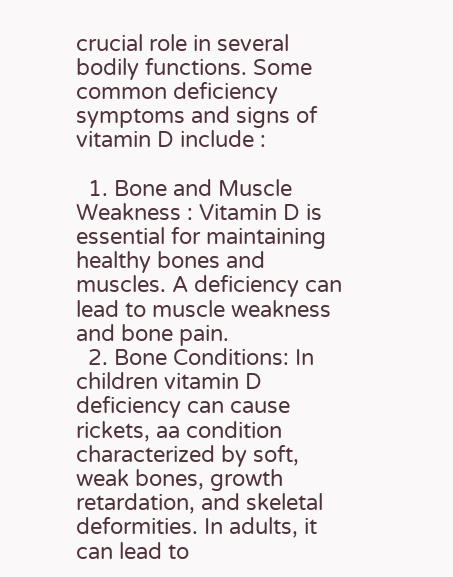crucial role in several bodily functions. Some common deficiency symptoms and signs of vitamin D include :

  1. Bone and Muscle Weakness : Vitamin D is essential for maintaining healthy bones and muscles. A deficiency can lead to muscle weakness and bone pain.
  2. Bone Conditions: In children vitamin D deficiency can cause rickets, aa condition characterized by soft, weak bones, growth retardation, and skeletal deformities. In adults, it can lead to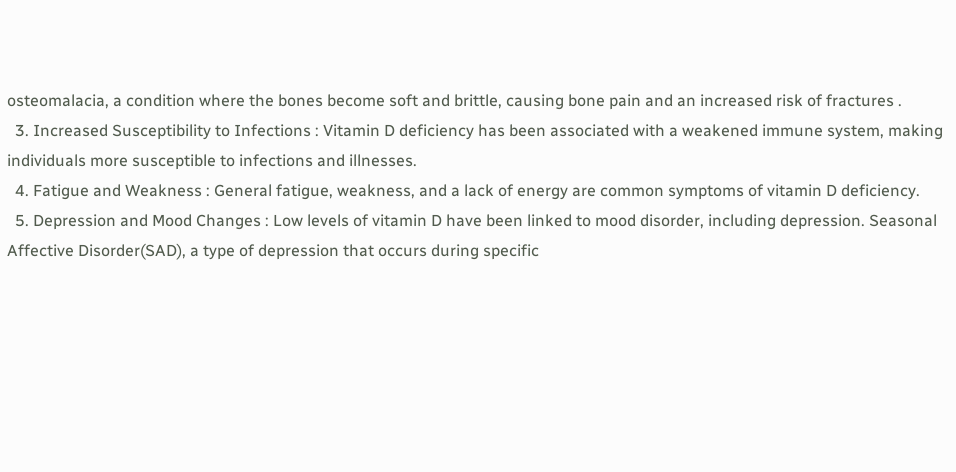osteomalacia, a condition where the bones become soft and brittle, causing bone pain and an increased risk of fractures .
  3. Increased Susceptibility to Infections : Vitamin D deficiency has been associated with a weakened immune system, making individuals more susceptible to infections and illnesses.
  4. Fatigue and Weakness : General fatigue, weakness, and a lack of energy are common symptoms of vitamin D deficiency.
  5. Depression and Mood Changes : Low levels of vitamin D have been linked to mood disorder, including depression. Seasonal Affective Disorder(SAD), a type of depression that occurs during specific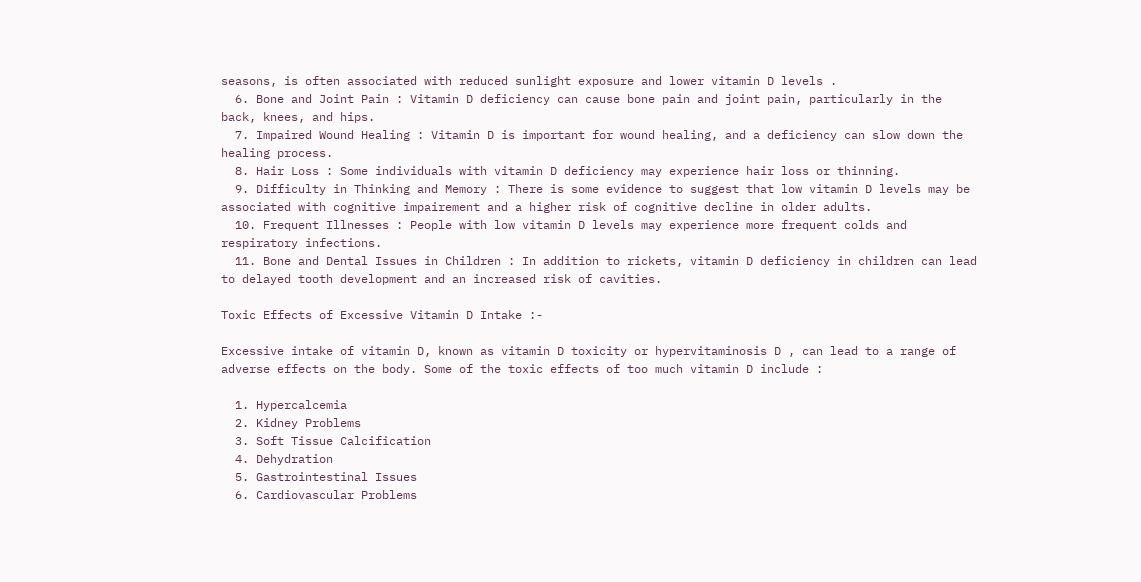seasons, is often associated with reduced sunlight exposure and lower vitamin D levels .
  6. Bone and Joint Pain : Vitamin D deficiency can cause bone pain and joint pain, particularly in the back, knees, and hips.
  7. Impaired Wound Healing : Vitamin D is important for wound healing, and a deficiency can slow down the healing process.
  8. Hair Loss : Some individuals with vitamin D deficiency may experience hair loss or thinning.
  9. Difficulty in Thinking and Memory : There is some evidence to suggest that low vitamin D levels may be associated with cognitive impairement and a higher risk of cognitive decline in older adults.
  10. Frequent Illnesses : People with low vitamin D levels may experience more frequent colds and respiratory infections.
  11. Bone and Dental Issues in Children : In addition to rickets, vitamin D deficiency in children can lead to delayed tooth development and an increased risk of cavities.

Toxic Effects of Excessive Vitamin D Intake :-

Excessive intake of vitamin D, known as vitamin D toxicity or hypervitaminosis D , can lead to a range of adverse effects on the body. Some of the toxic effects of too much vitamin D include :

  1. Hypercalcemia
  2. Kidney Problems
  3. Soft Tissue Calcification
  4. Dehydration
  5. Gastrointestinal Issues
  6. Cardiovascular Problems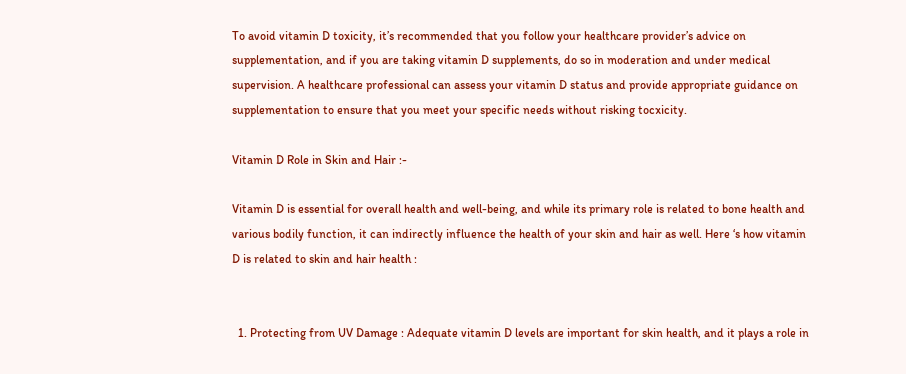To avoid vitamin D toxicity, it’s recommended that you follow your healthcare provider’s advice on supplementation, and if you are taking vitamin D supplements, do so in moderation and under medical supervision. A healthcare professional can assess your vitamin D status and provide appropriate guidance on supplementation to ensure that you meet your specific needs without risking tocxicity.

Vitamin D Role in Skin and Hair :-

Vitamin D is essential for overall health and well-being, and while its primary role is related to bone health and various bodily function, it can indirectly influence the health of your skin and hair as well. Here ‘s how vitamin D is related to skin and hair health :


  1. Protecting from UV Damage : Adequate vitamin D levels are important for skin health, and it plays a role in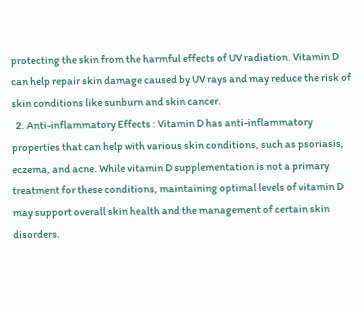protecting the skin from the harmful effects of UV radiation. Vitamin D can help repair skin damage caused by UV rays and may reduce the risk of skin conditions like sunburn and skin cancer.
  2. Anti-inflammatory Effects : Vitamin D has anti-inflammatory properties that can help with various skin conditions, such as psoriasis, eczema, and acne. While vitamin D supplementation is not a primary treatment for these conditions, maintaining optimal levels of vitamin D may support overall skin health and the management of certain skin disorders.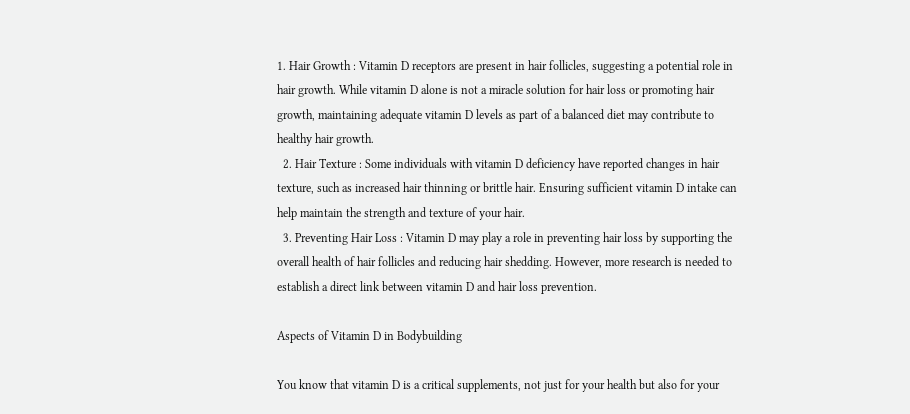1. Hair Growth : Vitamin D receptors are present in hair follicles, suggesting a potential role in hair growth. While vitamin D alone is not a miracle solution for hair loss or promoting hair growth, maintaining adequate vitamin D levels as part of a balanced diet may contribute to healthy hair growth.
  2. Hair Texture : Some individuals with vitamin D deficiency have reported changes in hair texture, such as increased hair thinning or brittle hair. Ensuring sufficient vitamin D intake can help maintain the strength and texture of your hair.
  3. Preventing Hair Loss : Vitamin D may play a role in preventing hair loss by supporting the overall health of hair follicles and reducing hair shedding. However, more research is needed to establish a direct link between vitamin D and hair loss prevention.

Aspects of Vitamin D in Bodybuilding

You know that vitamin D is a critical supplements, not just for your health but also for your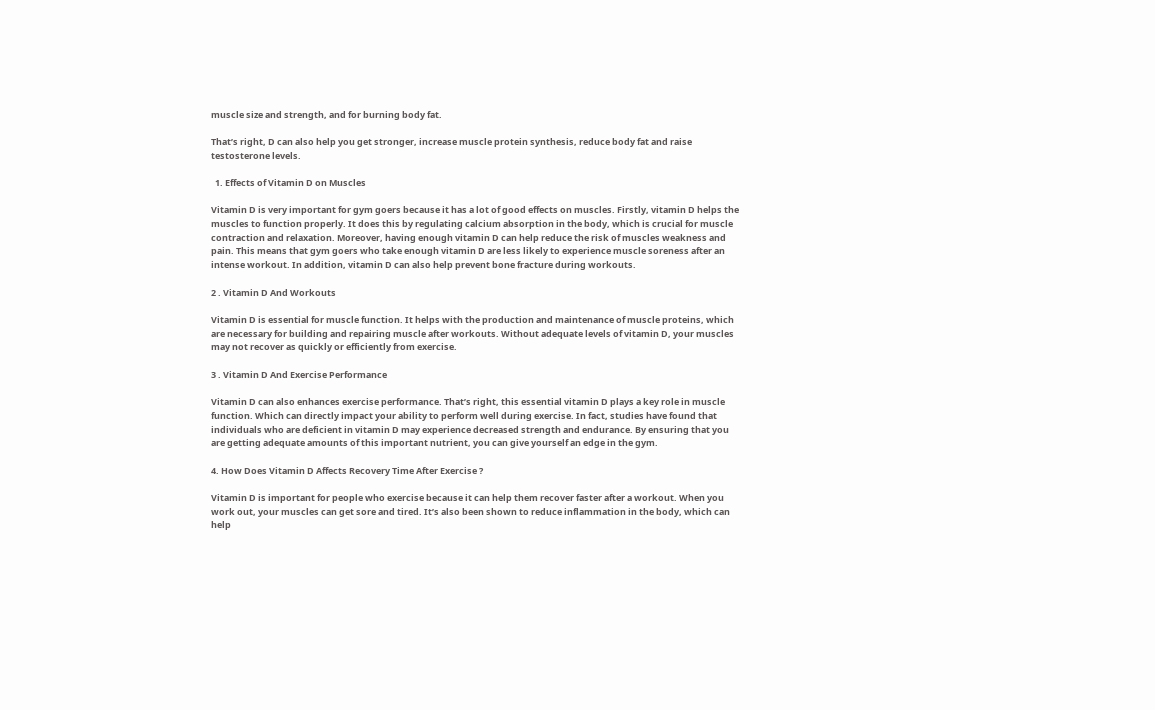muscle size and strength, and for burning body fat.

That’s right, D can also help you get stronger, increase muscle protein synthesis, reduce body fat and raise testosterone levels.

  1. Effects of Vitamin D on Muscles

Vitamin D is very important for gym goers because it has a lot of good effects on muscles. Firstly, vitamin D helps the muscles to function properly. It does this by regulating calcium absorption in the body, which is crucial for muscle contraction and relaxation. Moreover, having enough vitamin D can help reduce the risk of muscles weakness and pain. This means that gym goers who take enough vitamin D are less likely to experience muscle soreness after an intense workout. In addition, vitamin D can also help prevent bone fracture during workouts.

2 . Vitamin D And Workouts

Vitamin D is essential for muscle function. It helps with the production and maintenance of muscle proteins, which are necessary for building and repairing muscle after workouts. Without adequate levels of vitamin D, your muscles may not recover as quickly or efficiently from exercise.

3 . Vitamin D And Exercise Performance

Vitamin D can also enhances exercise performance. That’s right, this essential vitamin D plays a key role in muscle function. Which can directly impact your ability to perform well during exercise. In fact, studies have found that individuals who are deficient in vitamin D may experience decreased strength and endurance. By ensuring that you are getting adequate amounts of this important nutrient, you can give yourself an edge in the gym.

4. How Does Vitamin D Affects Recovery Time After Exercise ?

Vitamin D is important for people who exercise because it can help them recover faster after a workout. When you work out, your muscles can get sore and tired. It’s also been shown to reduce inflammation in the body, which can help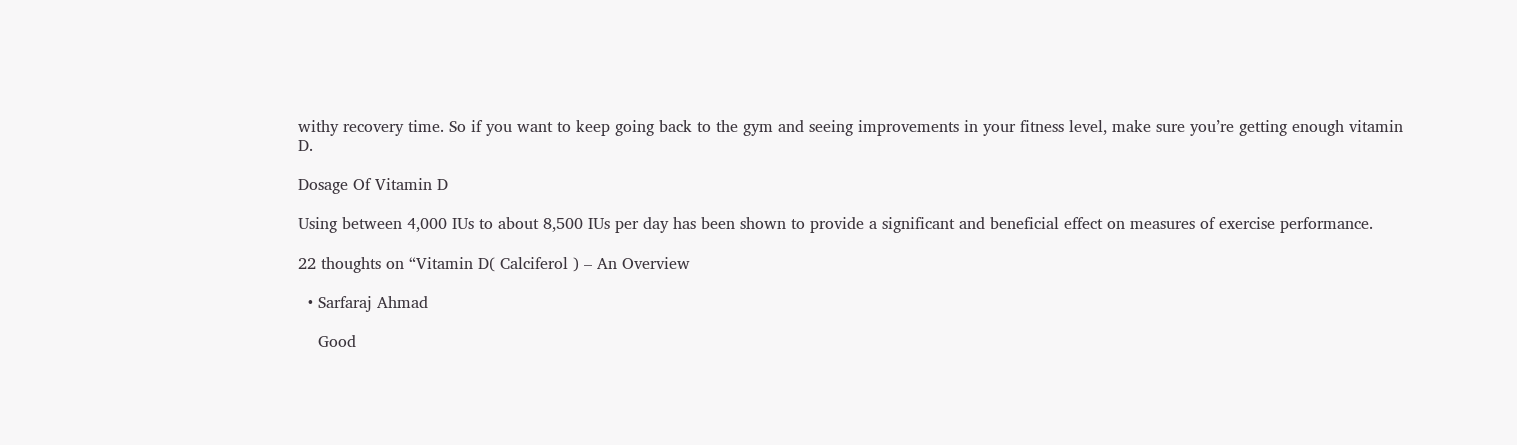withy recovery time. So if you want to keep going back to the gym and seeing improvements in your fitness level, make sure you’re getting enough vitamin D.

Dosage Of Vitamin D

Using between 4,000 IUs to about 8,500 IUs per day has been shown to provide a significant and beneficial effect on measures of exercise performance.

22 thoughts on “Vitamin D( Calciferol ) – An Overview

  • Sarfaraj Ahmad

    Good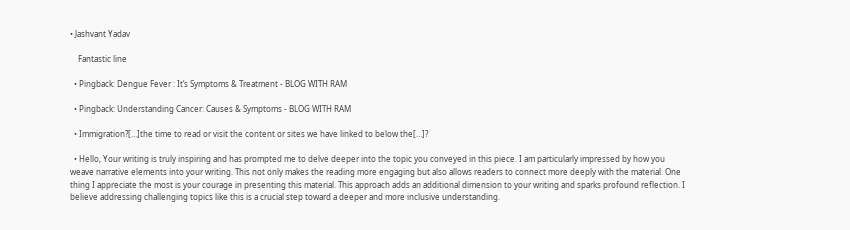• Jashvant Yadav

    Fantastic line

  • Pingback: Dengue Fever : It’s Symptoms & Treatment - BLOG WITH RAM

  • Pingback: Understanding Cancer: Causes & Symptoms - BLOG WITH RAM

  • Immigration?[…]the time to read or visit the content or sites we have linked to below the[…]?

  • Hello, Your writing is truly inspiring and has prompted me to delve deeper into the topic you conveyed in this piece. I am particularly impressed by how you weave narrative elements into your writing. This not only makes the reading more engaging but also allows readers to connect more deeply with the material. One thing I appreciate the most is your courage in presenting this material. This approach adds an additional dimension to your writing and sparks profound reflection. I believe addressing challenging topics like this is a crucial step toward a deeper and more inclusive understanding.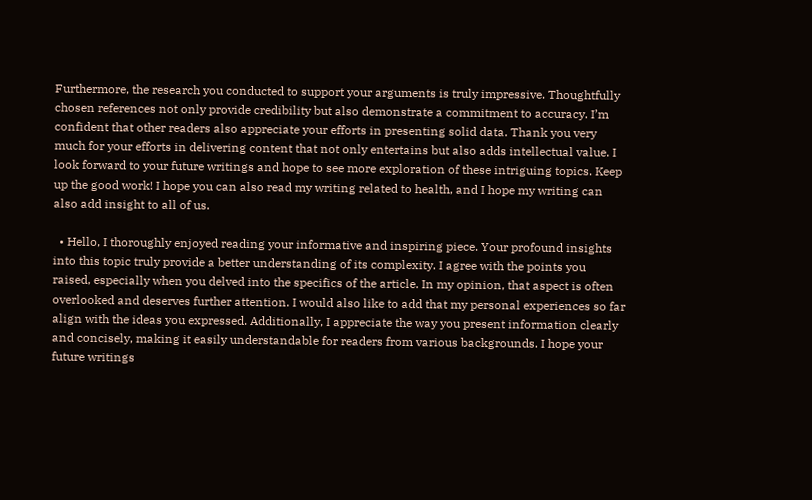Furthermore, the research you conducted to support your arguments is truly impressive. Thoughtfully chosen references not only provide credibility but also demonstrate a commitment to accuracy. I’m confident that other readers also appreciate your efforts in presenting solid data. Thank you very much for your efforts in delivering content that not only entertains but also adds intellectual value. I look forward to your future writings and hope to see more exploration of these intriguing topics. Keep up the good work! I hope you can also read my writing related to health, and I hope my writing can also add insight to all of us.

  • Hello, I thoroughly enjoyed reading your informative and inspiring piece. Your profound insights into this topic truly provide a better understanding of its complexity. I agree with the points you raised, especially when you delved into the specifics of the article. In my opinion, that aspect is often overlooked and deserves further attention. I would also like to add that my personal experiences so far align with the ideas you expressed. Additionally, I appreciate the way you present information clearly and concisely, making it easily understandable for readers from various backgrounds. I hope your future writings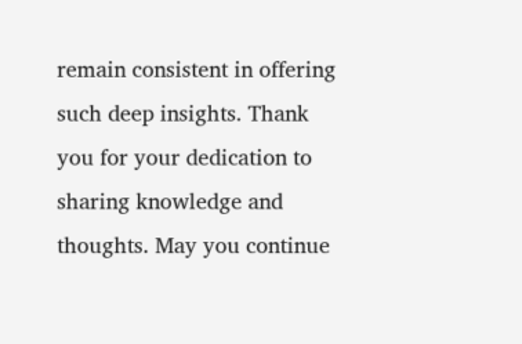remain consistent in offering such deep insights. Thank you for your dedication to sharing knowledge and thoughts. May you continue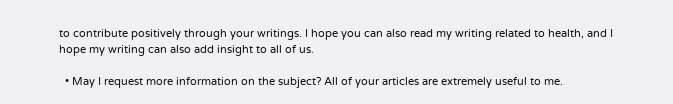to contribute positively through your writings. I hope you can also read my writing related to health, and I hope my writing can also add insight to all of us.

  • May I request more information on the subject? All of your articles are extremely useful to me.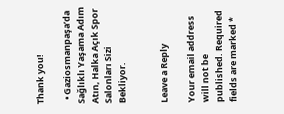Thank you!

  • Gaziosmanpaşa’da Sağlıklı Yaşama Adım Atın, Halka Açık Spor Salonları Sizi Bekliyor.


Leave a Reply

Your email address will not be published. Required fields are marked *